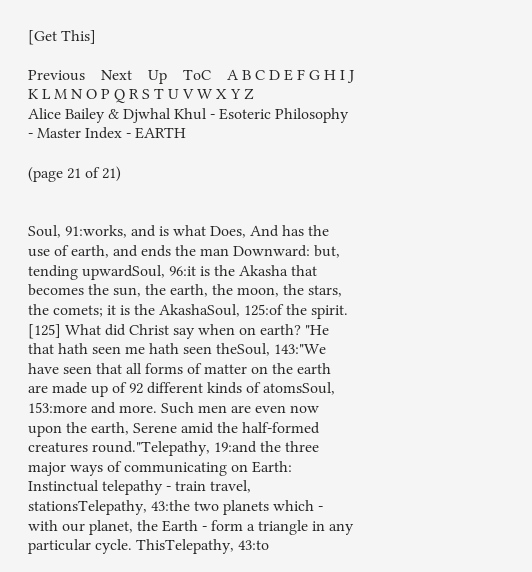[Get This]

Previous    Next    Up    ToC    A B C D E F G H I J K L M N O P Q R S T U V W X Y Z
Alice Bailey & Djwhal Khul - Esoteric Philosophy - Master Index - EARTH

(page 21 of 21)


Soul, 91:works, and is what Does, And has the use of earth, and ends the man Downward: but, tending upwardSoul, 96:it is the Akasha that becomes the sun, the earth, the moon, the stars, the comets; it is the AkashaSoul, 125:of the spirit. [125] What did Christ say when on earth? "He that hath seen me hath seen theSoul, 143:"We have seen that all forms of matter on the earth are made up of 92 different kinds of atomsSoul, 153:more and more. Such men are even now upon the earth, Serene amid the half-formed creatures round."Telepathy, 19:and the three major ways of communicating on Earth: Instinctual telepathy - train travel, stationsTelepathy, 43:the two planets which - with our planet, the Earth - form a triangle in any particular cycle. ThisTelepathy, 43:to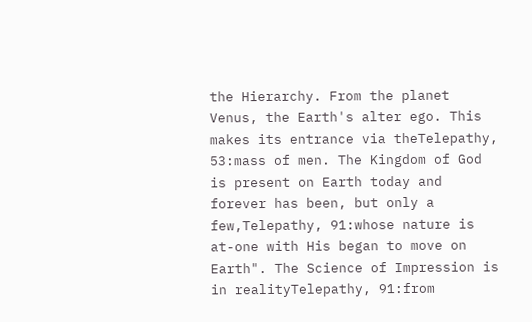the Hierarchy. From the planet Venus, the Earth's alter ego. This makes its entrance via theTelepathy, 53:mass of men. The Kingdom of God is present on Earth today and forever has been, but only a few,Telepathy, 91:whose nature is at-one with His began to move on Earth". The Science of Impression is in realityTelepathy, 91:from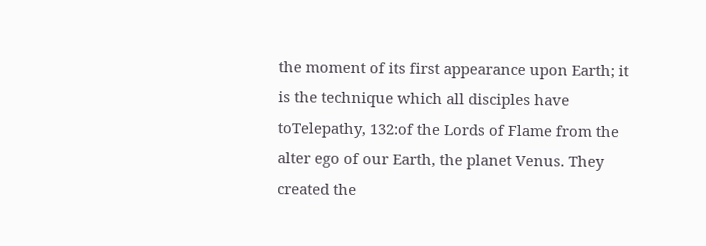the moment of its first appearance upon Earth; it is the technique which all disciples have toTelepathy, 132:of the Lords of Flame from the alter ego of our Earth, the planet Venus. They created the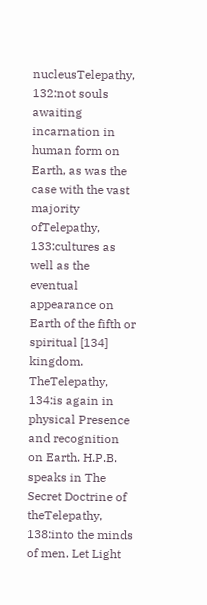nucleusTelepathy, 132:not souls awaiting incarnation in human form on Earth, as was the case with the vast majority ofTelepathy, 133:cultures as well as the eventual appearance on Earth of the fifth or spiritual [134] kingdom. TheTelepathy, 134:is again in physical Presence and recognition on Earth. H.P.B. speaks in The Secret Doctrine of theTelepathy, 138:into the minds of men. Let Light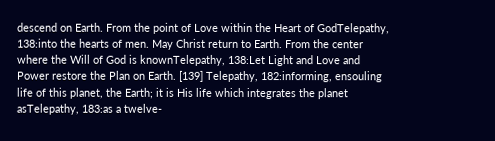descend on Earth. From the point of Love within the Heart of GodTelepathy, 138:into the hearts of men. May Christ return to Earth. From the center where the Will of God is knownTelepathy, 138:Let Light and Love and Power restore the Plan on Earth. [139] Telepathy, 182:informing, ensouling life of this planet, the Earth; it is His life which integrates the planet asTelepathy, 183:as a twelve-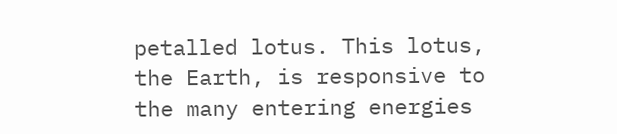petalled lotus. This lotus, the Earth, is responsive to the many entering energies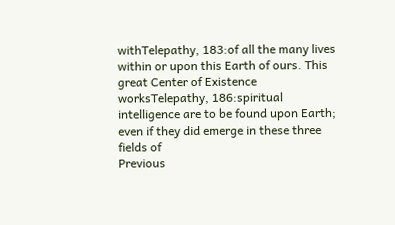withTelepathy, 183:of all the many lives within or upon this Earth of ours. This great Center of Existence worksTelepathy, 186:spiritual intelligence are to be found upon Earth; even if they did emerge in these three fields of
Previous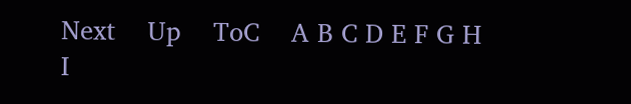Next    Up    ToC    A B C D E F G H I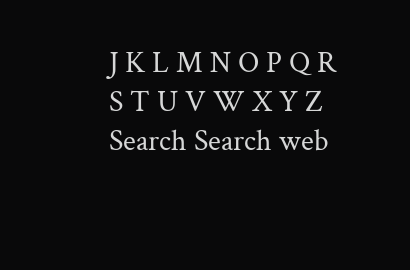J K L M N O P Q R S T U V W X Y Z
Search Search web